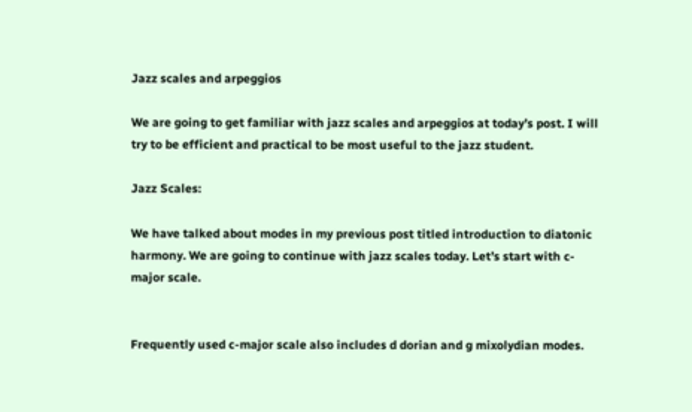Jazz scales and arpeggios

We are going to get familiar with jazz scales and arpeggios at today’s post. I will try to be efficient and practical to be most useful to the jazz student.

Jazz Scales:

We have talked about modes in my previous post titled introduction to diatonic harmony. We are going to continue with jazz scales today. Let’s start with c-major scale.


Frequently used c-major scale also includes d dorian and g mixolydian modes.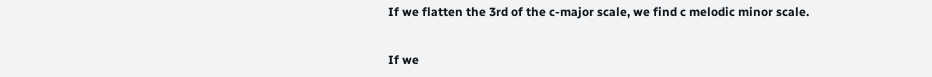If we flatten the 3rd of the c-major scale, we find c melodic minor scale.


If we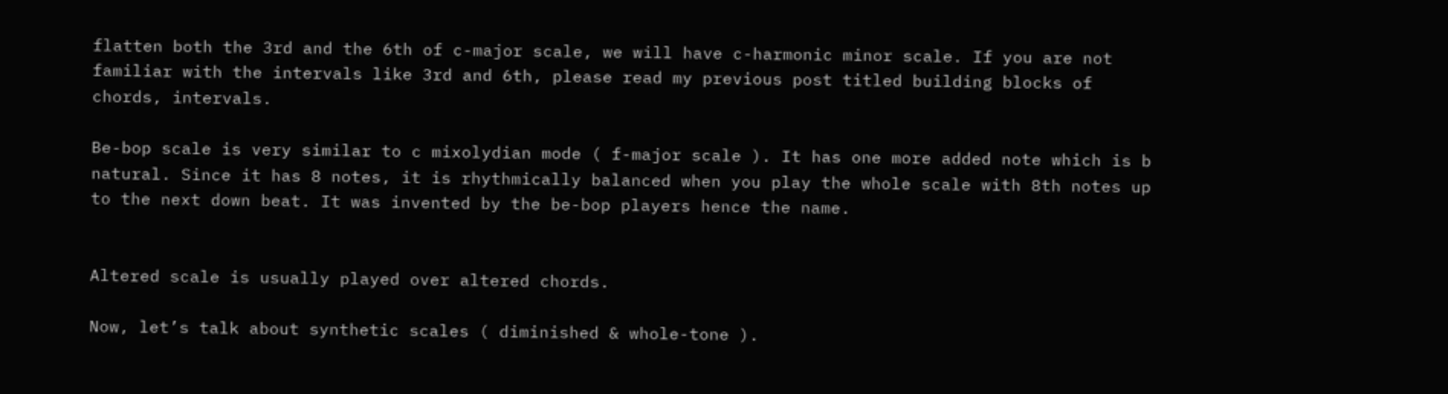flatten both the 3rd and the 6th of c-major scale, we will have c-harmonic minor scale. If you are not familiar with the intervals like 3rd and 6th, please read my previous post titled building blocks of chords, intervals.

Be-bop scale is very similar to c mixolydian mode ( f-major scale ). It has one more added note which is b natural. Since it has 8 notes, it is rhythmically balanced when you play the whole scale with 8th notes up to the next down beat. It was invented by the be-bop players hence the name.


Altered scale is usually played over altered chords.

Now, let’s talk about synthetic scales ( diminished & whole-tone ).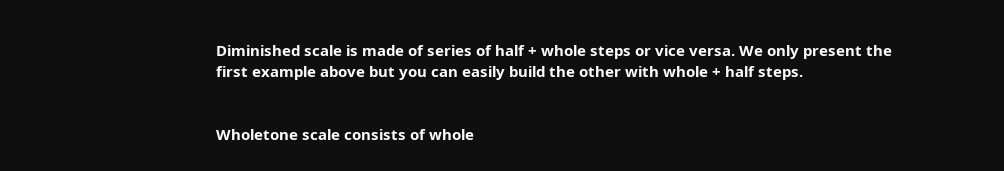Diminished scale is made of series of half + whole steps or vice versa. We only present the first example above but you can easily build the other with whole + half steps.


Wholetone scale consists of whole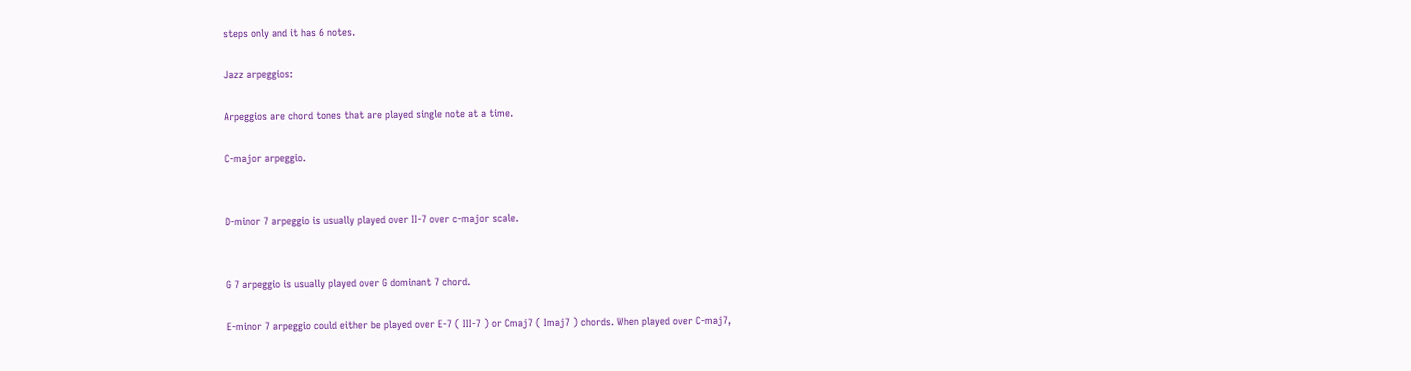steps only and it has 6 notes.

Jazz arpeggios:

Arpeggios are chord tones that are played single note at a time.

C-major arpeggio.


D-minor 7 arpeggio is usually played over II-7 over c-major scale.


G 7 arpeggio is usually played over G dominant 7 chord.

E-minor 7 arpeggio could either be played over E-7 ( III-7 ) or Cmaj7 ( Imaj7 ) chords. When played over C-maj7,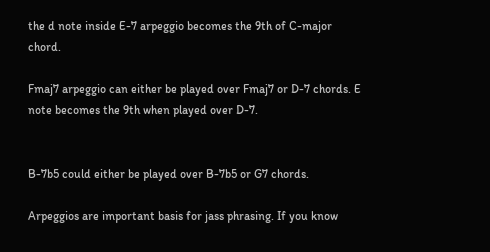the d note inside E-7 arpeggio becomes the 9th of C-major chord.

Fmaj7 arpeggio can either be played over Fmaj7 or D-7 chords. E note becomes the 9th when played over D-7.


B-7b5 could either be played over B-7b5 or G7 chords.

Arpeggios are important basis for jass phrasing. If you know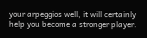your arpeggios well, it will certainly help you become a stronger player.